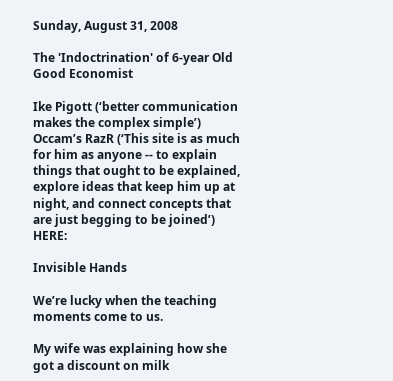Sunday, August 31, 2008

The 'Indoctrination' of 6-year Old Good Economist

Ike Pigott (‘better communication makes the complex simple’)
Occam’s RazR (‘This site is as much for him as anyone -- to explain things that ought to be explained, explore ideas that keep him up at night, and connect concepts that are just begging to be joined’) HERE:

Invisible Hands

We’re lucky when the teaching moments come to us.

My wife was explaining how she got a discount on milk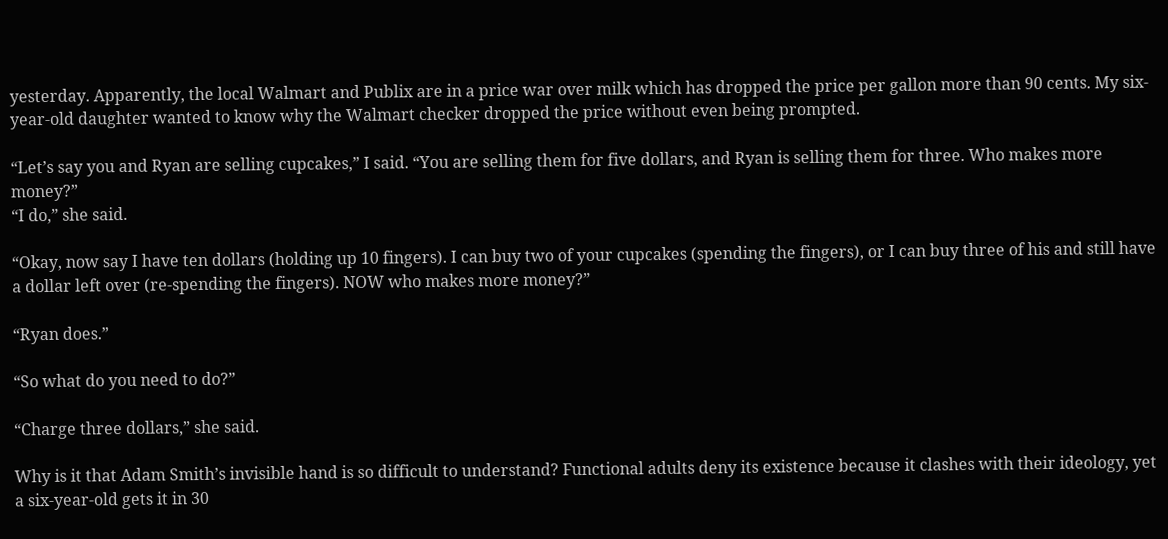yesterday. Apparently, the local Walmart and Publix are in a price war over milk which has dropped the price per gallon more than 90 cents. My six-year-old daughter wanted to know why the Walmart checker dropped the price without even being prompted.

“Let’s say you and Ryan are selling cupcakes,” I said. “You are selling them for five dollars, and Ryan is selling them for three. Who makes more money?”
“I do,” she said.

“Okay, now say I have ten dollars (holding up 10 fingers). I can buy two of your cupcakes (spending the fingers), or I can buy three of his and still have a dollar left over (re-spending the fingers). NOW who makes more money?”

“Ryan does.”

“So what do you need to do?”

“Charge three dollars,” she said.

Why is it that Adam Smith’s invisible hand is so difficult to understand? Functional adults deny its existence because it clashes with their ideology, yet a six-year-old gets it in 30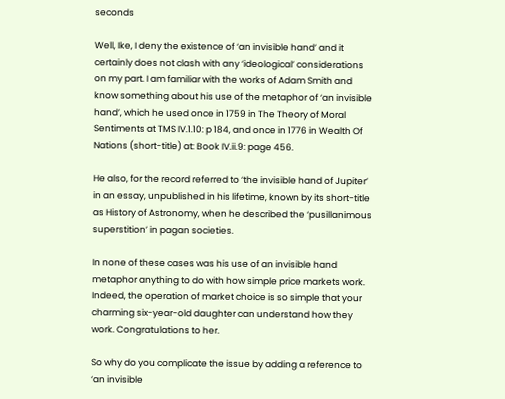seconds

Well, Ike, I deny the existence of ‘an invisible hand’ and it certainly does not clash with any ‘ideological’ considerations on my part. I am familiar with the works of Adam Smith and know something about his use of the metaphor of ‘an invisible hand’, which he used once in 1759 in The Theory of Moral Sentiments at TMS IV.1.10: p 184, and once in 1776 in Wealth Of Nations (short-title) at: Book IV.ii.9: page 456.

He also, for the record referred to ‘the invisible hand of Jupiter’ in an essay, unpublished in his lifetime, known by its short-title as History of Astronomy, when he described the ‘pusillanimous superstition’ in pagan societies.

In none of these cases was his use of an invisible hand metaphor anything to do with how simple price markets work. Indeed, the operation of market choice is so simple that your charming six-year-old daughter can understand how they work. Congratulations to her.

So why do you complicate the issue by adding a reference to ‘an invisible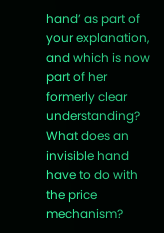hand’ as part of your explanation, and which is now part of her formerly clear understanding? What does an invisible hand have to do with the price mechanism?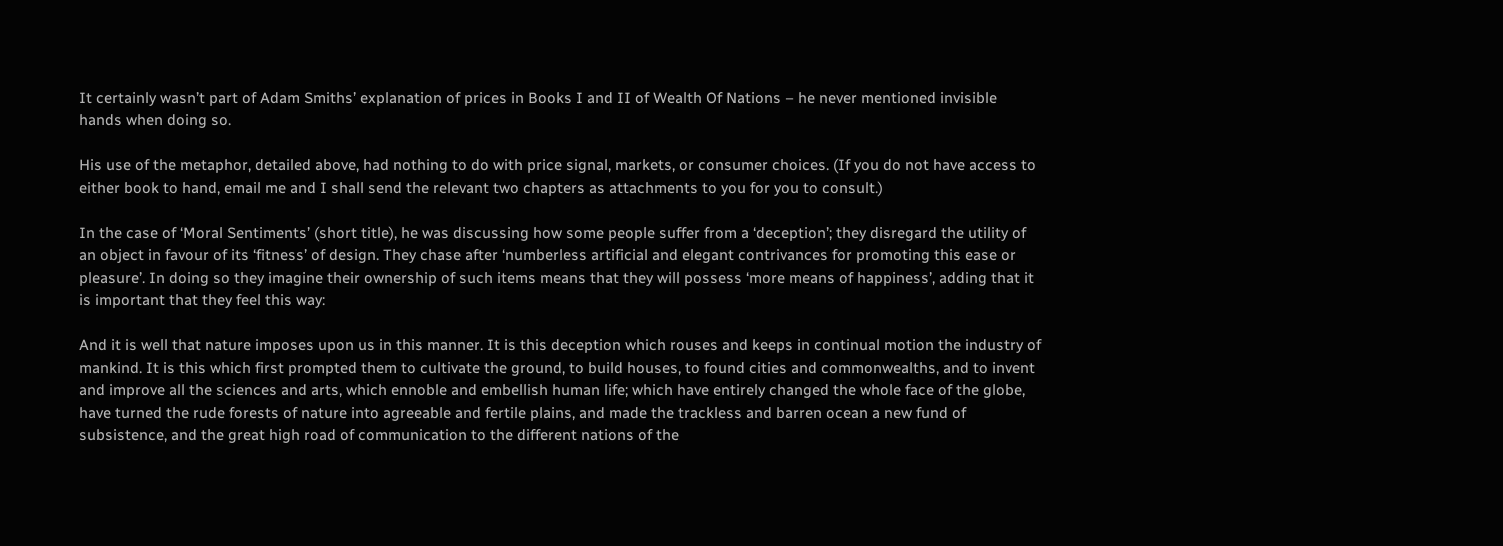It certainly wasn’t part of Adam Smiths’ explanation of prices in Books I and II of Wealth Of Nations – he never mentioned invisible hands when doing so.

His use of the metaphor, detailed above, had nothing to do with price signal, markets, or consumer choices. (If you do not have access to either book to hand, email me and I shall send the relevant two chapters as attachments to you for you to consult.)

In the case of ‘Moral Sentiments’ (short title), he was discussing how some people suffer from a ‘deception’; they disregard the utility of an object in favour of its ‘fitness’ of design. They chase after ‘numberless artificial and elegant contrivances for promoting this ease or pleasure’. In doing so they imagine their ownership of such items means that they will possess ‘more means of happiness’, adding that it is important that they feel this way:

And it is well that nature imposes upon us in this manner. It is this deception which rouses and keeps in continual motion the industry of mankind. It is this which first prompted them to cultivate the ground, to build houses, to found cities and commonwealths, and to invent and improve all the sciences and arts, which ennoble and embellish human life; which have entirely changed the whole face of the globe, have turned the rude forests of nature into agreeable and fertile plains, and made the trackless and barren ocean a new fund of subsistence, and the great high road of communication to the different nations of the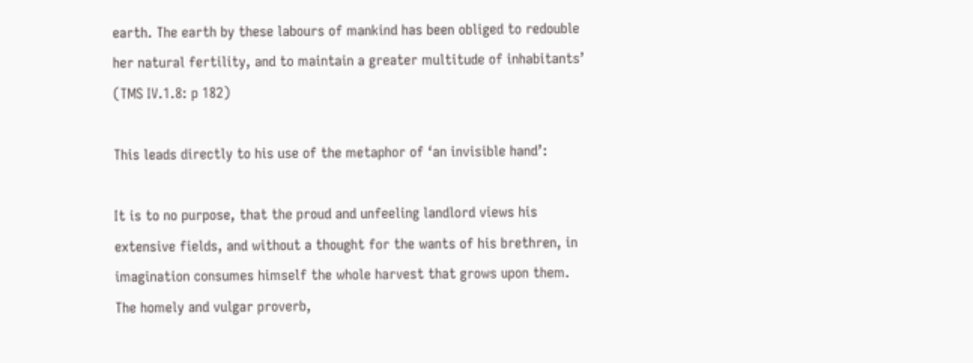earth. The earth by these labours of mankind has been obliged to redouble her natural fertility, and to maintain a greater multitude of inhabitants’ (TMS IV.1.8: p 182)

This leads directly to his use of the metaphor of ‘an invisible hand’:

It is to no purpose, that the proud and unfeeling landlord views his extensive fields, and without a thought for the wants of his brethren, in imagination consumes himself the whole harvest that grows upon them. The homely and vulgar proverb,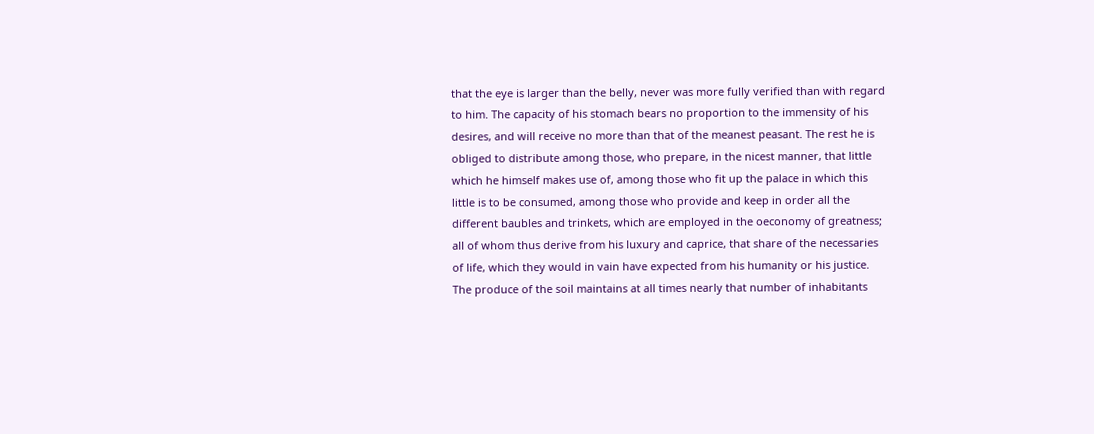that the eye is larger than the belly, never was more fully verified than with regard to him. The capacity of his stomach bears no proportion to the immensity of his desires, and will receive no more than that of the meanest peasant. The rest he is obliged to distribute among those, who prepare, in the nicest manner, that little which he himself makes use of, among those who fit up the palace in which this little is to be consumed, among those who provide and keep in order all the different baubles and trinkets, which are employed in the oeconomy of greatness; all of whom thus derive from his luxury and caprice, that share of the necessaries of life, which they would in vain have expected from his humanity or his justice. The produce of the soil maintains at all times nearly that number of inhabitants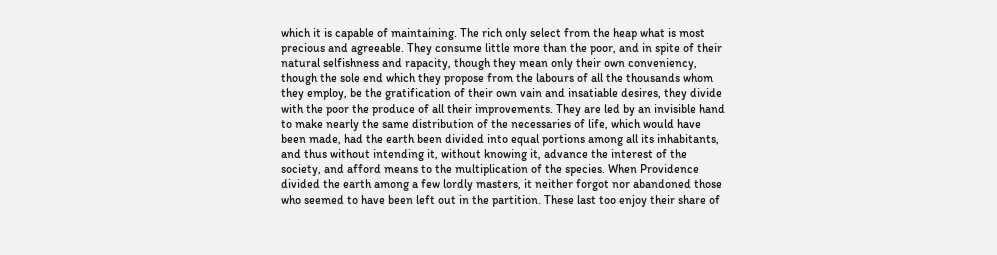which it is capable of maintaining. The rich only select from the heap what is most precious and agreeable. They consume little more than the poor, and in spite of their natural selfishness and rapacity, though they mean only their own conveniency, though the sole end which they propose from the labours of all the thousands whom they employ, be the gratification of their own vain and insatiable desires, they divide with the poor the produce of all their improvements. They are led by an invisible hand to make nearly the same distribution of the necessaries of life, which would have been made, had the earth been divided into equal portions among all its inhabitants, and thus without intending it, without knowing it, advance the interest of the society, and afford means to the multiplication of the species. When Providence divided the earth among a few lordly masters, it neither forgot nor abandoned those who seemed to have been left out in the partition. These last too enjoy their share of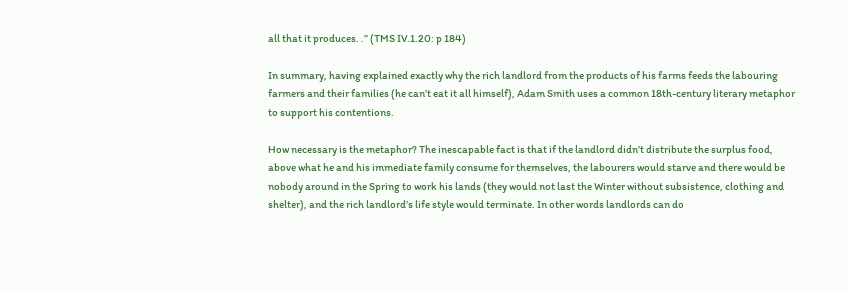all that it produces. .” (TMS IV.1.20: p 184)

In summary, having explained exactly why the rich landlord from the products of his farms feeds the labouring farmers and their families (he can’t eat it all himself), Adam Smith uses a common 18th-century literary metaphor to support his contentions.

How necessary is the metaphor? The inescapable fact is that if the landlord didn’t distribute the surplus food, above what he and his immediate family consume for themselves, the labourers would starve and there would be nobody around in the Spring to work his lands (they would not last the Winter without subsistence, clothing and shelter), and the rich landlord’s life style would terminate. In other words landlords can do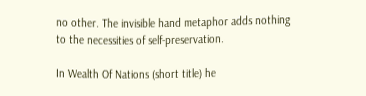no other. The invisible hand metaphor adds nothing to the necessities of self-preservation.

In Wealth Of Nations (short title) he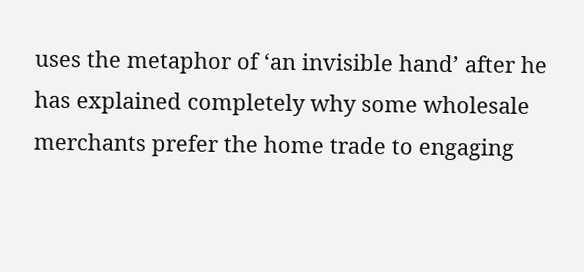uses the metaphor of ‘an invisible hand’ after he has explained completely why some wholesale merchants prefer the home trade to engaging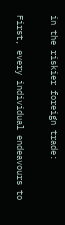in the riskier foreign trade:

First, every individual endeavours to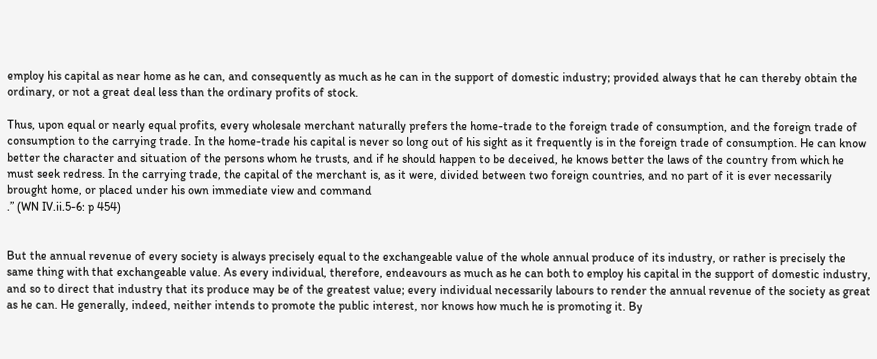employ his capital as near home as he can, and consequently as much as he can in the support of domestic industry; provided always that he can thereby obtain the ordinary, or not a great deal less than the ordinary profits of stock.

Thus, upon equal or nearly equal profits, every wholesale merchant naturally prefers the home-trade to the foreign trade of consumption, and the foreign trade of consumption to the carrying trade. In the home-trade his capital is never so long out of his sight as it frequently is in the foreign trade of consumption. He can know better the character and situation of the persons whom he trusts, and if he should happen to be deceived, he knows better the laws of the country from which he must seek redress. In the carrying trade, the capital of the merchant is, as it were, divided between two foreign countries, and no part of it is ever necessarily brought home, or placed under his own immediate view and command
.” (WN IV.ii.5-6: p 454)


But the annual revenue of every society is always precisely equal to the exchangeable value of the whole annual produce of its industry, or rather is precisely the same thing with that exchangeable value. As every individual, therefore, endeavours as much as he can both to employ his capital in the support of domestic industry, and so to direct that industry that its produce may be of the greatest value; every individual necessarily labours to render the annual revenue of the society as great as he can. He generally, indeed, neither intends to promote the public interest, nor knows how much he is promoting it. By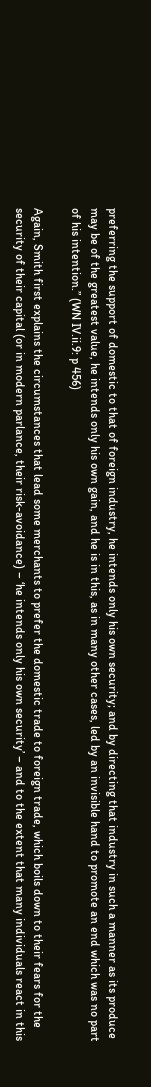preferring the support of domestic to that of foreign industry, he intends only his own security; and by directing that industry in such a manner as its produce may be of the greatest value, he intends only his own gain, and he is in this, as in many other cases, led by an invisible hand to promote an end which was no part of his intention.” (WN IV.ii.9: p 456)

Again, Smith first explains the circumstances that lead some merchants to prefer the domestic trade to foreign trade, which boils down to their fears for the security of their capital (or in modern parlance, their risk-avoidance) – ‘he intends only his own security’ – and to the extent that many individuals react in this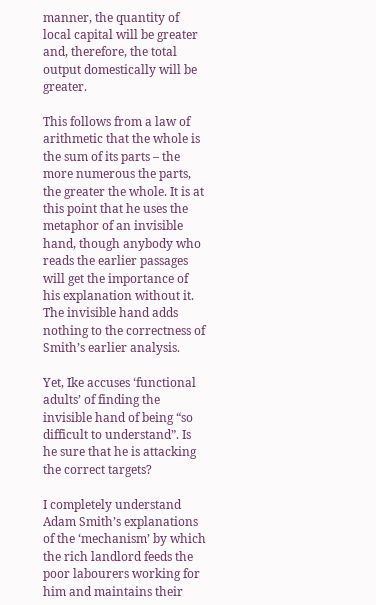manner, the quantity of local capital will be greater and, therefore, the total output domestically will be greater.

This follows from a law of arithmetic that the whole is the sum of its parts – the more numerous the parts, the greater the whole. It is at this point that he uses the metaphor of an invisible hand, though anybody who reads the earlier passages will get the importance of his explanation without it. The invisible hand adds nothing to the correctness of Smith’s earlier analysis.

Yet, Ike accuses ‘functional adults’ of finding the invisible hand of being “so difficult to understand”. Is he sure that he is attacking the correct targets?

I completely understand Adam Smith’s explanations of the ‘mechanism’ by which the rich landlord feeds the poor labourers working for him and maintains their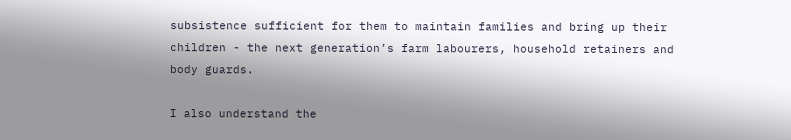subsistence sufficient for them to maintain families and bring up their children - the next generation’s farm labourers, household retainers and body guards.

I also understand the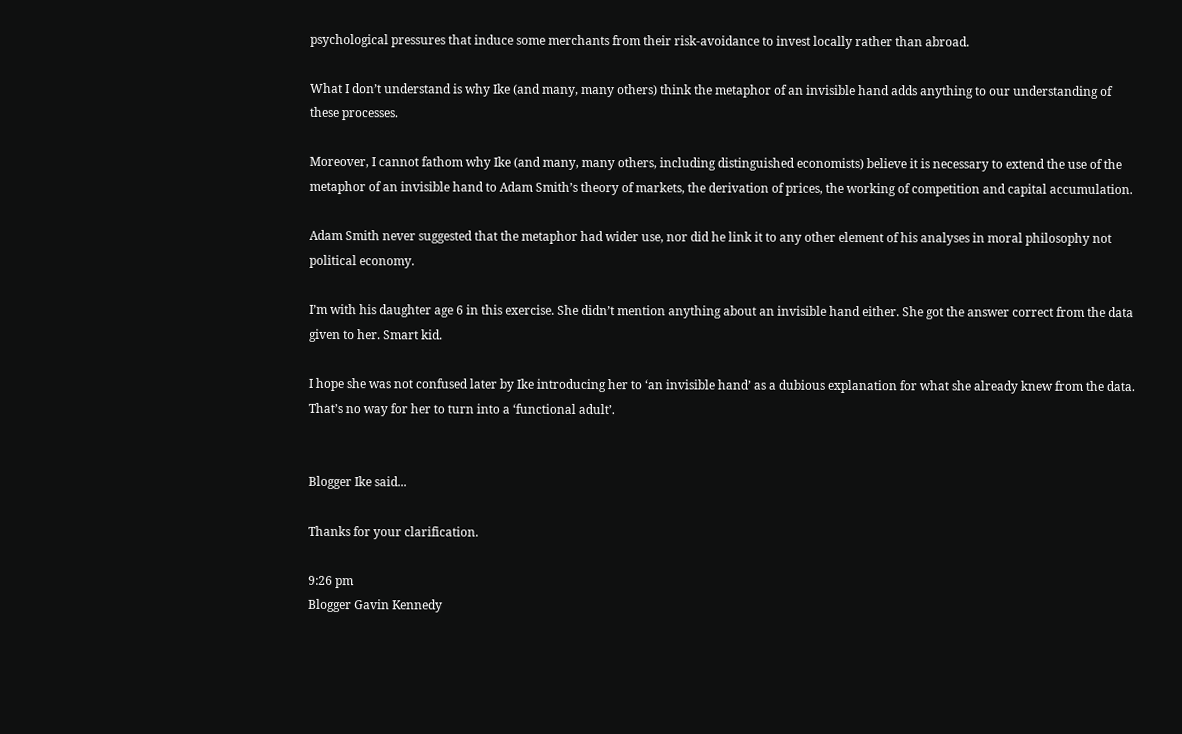psychological pressures that induce some merchants from their risk-avoidance to invest locally rather than abroad.

What I don’t understand is why Ike (and many, many others) think the metaphor of an invisible hand adds anything to our understanding of these processes.

Moreover, I cannot fathom why Ike (and many, many others, including distinguished economists) believe it is necessary to extend the use of the metaphor of an invisible hand to Adam Smith’s theory of markets, the derivation of prices, the working of competition and capital accumulation.

Adam Smith never suggested that the metaphor had wider use, nor did he link it to any other element of his analyses in moral philosophy not political economy.

I’m with his daughter age 6 in this exercise. She didn’t mention anything about an invisible hand either. She got the answer correct from the data given to her. Smart kid.

I hope she was not confused later by Ike introducing her to ‘an invisible hand’ as a dubious explanation for what she already knew from the data. That’s no way for her to turn into a ‘functional adult’.


Blogger Ike said...

Thanks for your clarification.

9:26 pm
Blogger Gavin Kennedy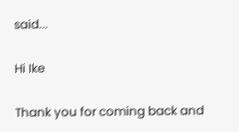said...

Hi Ike

Thank you for coming back and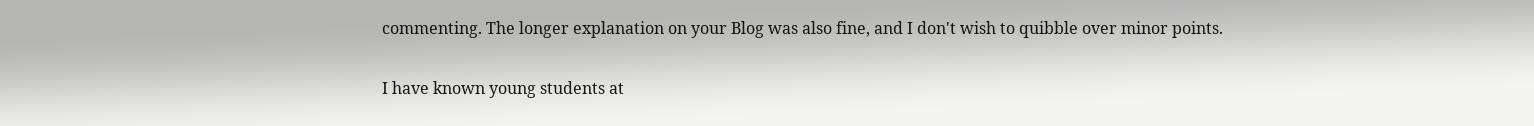commenting. The longer explanation on your Blog was also fine, and I don't wish to quibble over minor points.

I have known young students at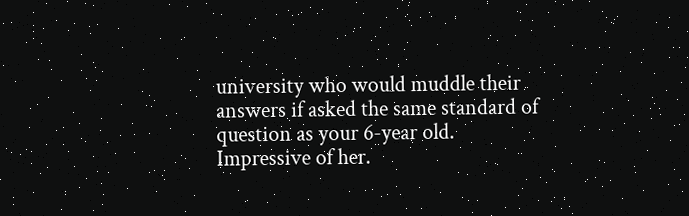university who would muddle their answers if asked the same standard of question as your 6-year old. Impressive of her.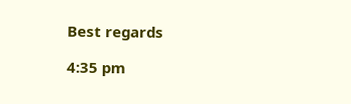Best regards

4:35 pm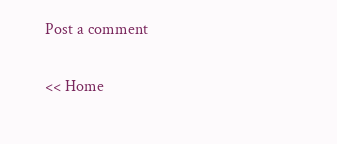Post a comment

<< Home